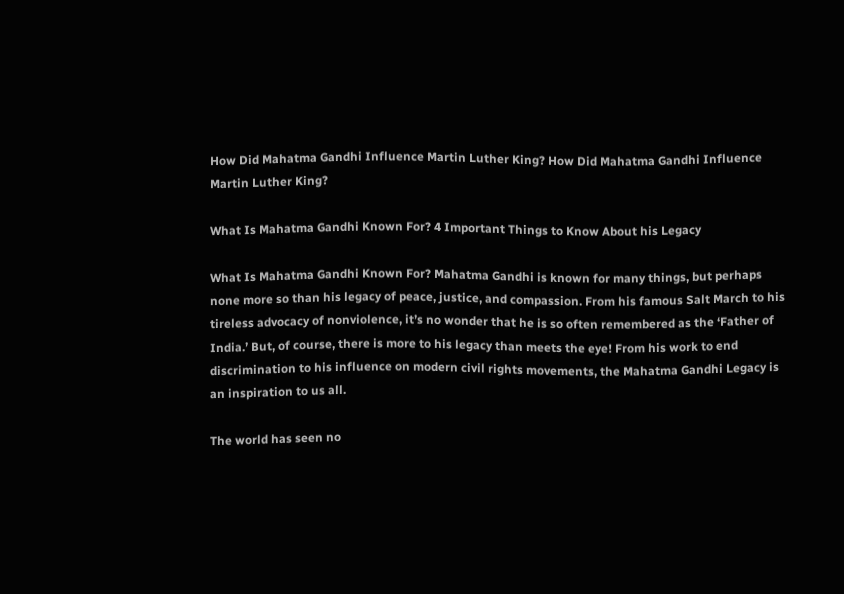How Did Mahatma Gandhi Influence Martin Luther King? How Did Mahatma Gandhi Influence Martin Luther King?

What Is Mahatma Gandhi Known For? 4 Important Things to Know About his Legacy

What Is Mahatma Gandhi Known For? Mahatma Gandhi is known for many things, but perhaps none more so than his legacy of peace, justice, and compassion. From his famous Salt March to his tireless advocacy of nonviolence, it’s no wonder that he is so often remembered as the ‘Father of India.’ But, of course, there is more to his legacy than meets the eye! From his work to end discrimination to his influence on modern civil rights movements, the Mahatma Gandhi Legacy is an inspiration to us all.

The world has seen no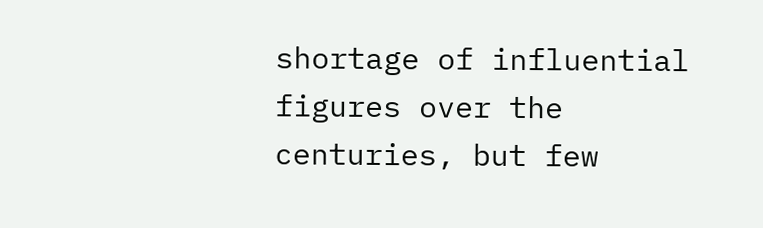shortage of influential figures over the centuries, but few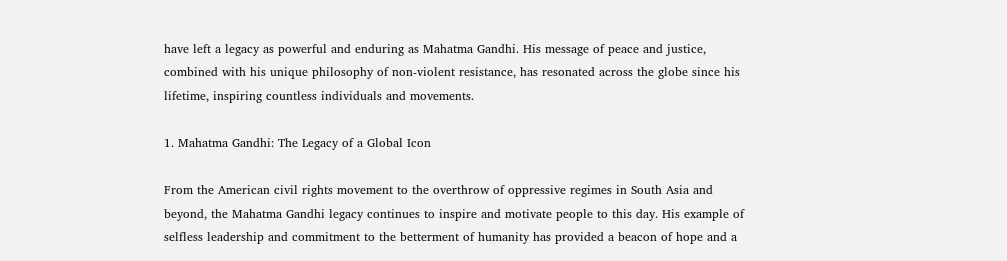have left a legacy as powerful and enduring as Mahatma Gandhi. His message of peace and justice, combined with his unique philosophy of non-violent resistance, has resonated across the globe since his lifetime, inspiring countless individuals and movements.

1. Mahatma Gandhi: The Legacy of a Global Icon

From the American civil rights movement to the overthrow of oppressive regimes in South Asia and beyond, the Mahatma Gandhi legacy continues to inspire and motivate people to this day. His example of selfless leadership and commitment to the betterment of humanity has provided a beacon of hope and a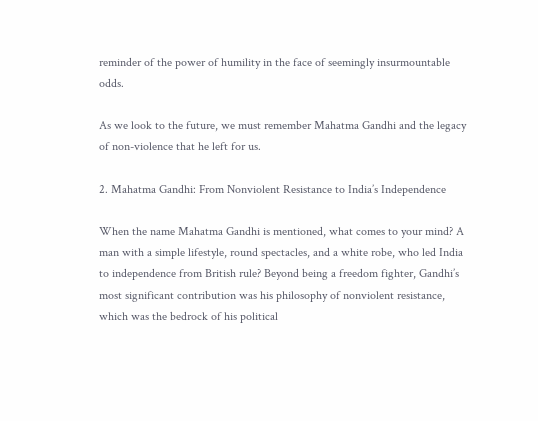reminder of the power of humility in the face of seemingly insurmountable odds.

As we look to the future, we must remember Mahatma Gandhi and the legacy of non-violence that he left for us.

2. Mahatma Gandhi: From Nonviolent Resistance to India’s Independence

When the name Mahatma Gandhi is mentioned, what comes to your mind? A man with a simple lifestyle, round spectacles, and a white robe, who led India to independence from British rule? Beyond being a freedom fighter, Gandhi’s most significant contribution was his philosophy of nonviolent resistance, which was the bedrock of his political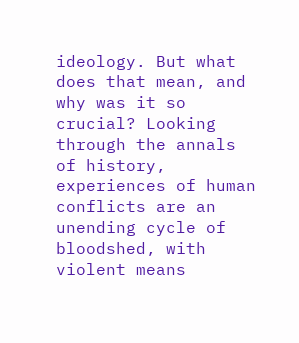ideology. But what does that mean, and why was it so crucial? Looking through the annals of history, experiences of human conflicts are an unending cycle of bloodshed, with violent means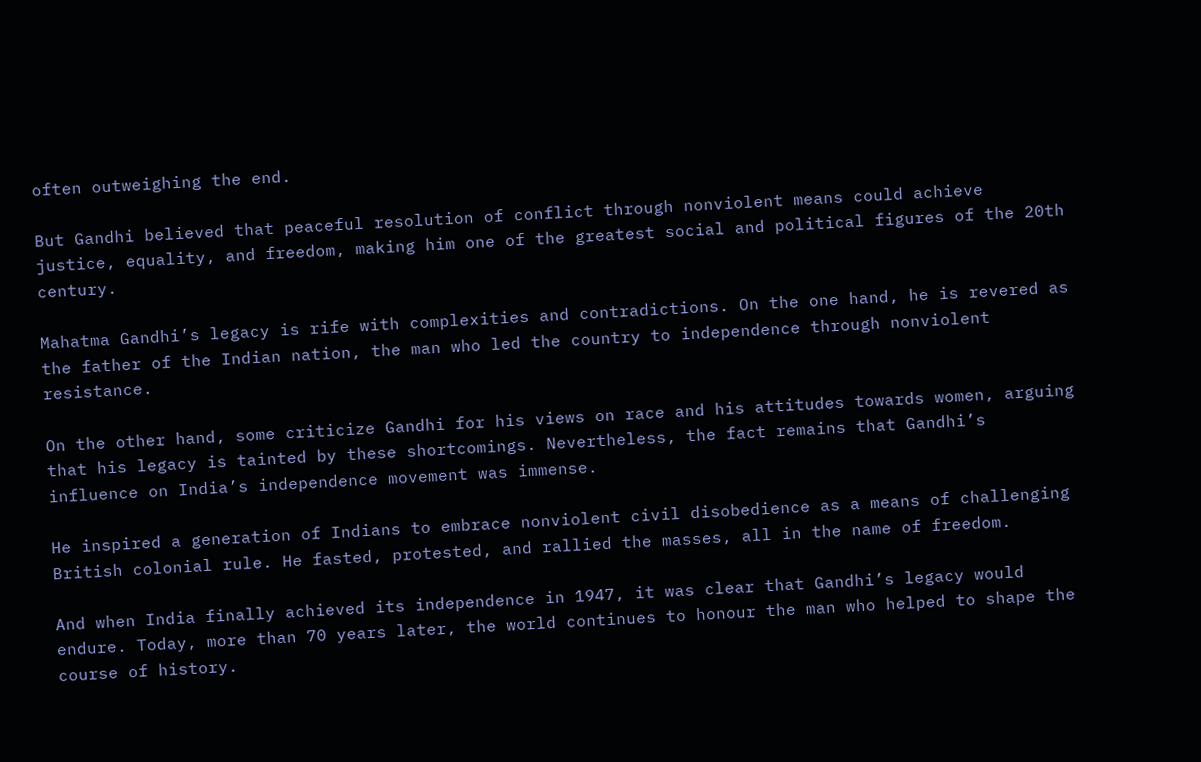often outweighing the end.

But Gandhi believed that peaceful resolution of conflict through nonviolent means could achieve justice, equality, and freedom, making him one of the greatest social and political figures of the 20th century.

Mahatma Gandhi’s legacy is rife with complexities and contradictions. On the one hand, he is revered as the father of the Indian nation, the man who led the country to independence through nonviolent resistance.

On the other hand, some criticize Gandhi for his views on race and his attitudes towards women, arguing that his legacy is tainted by these shortcomings. Nevertheless, the fact remains that Gandhi’s influence on India’s independence movement was immense.

He inspired a generation of Indians to embrace nonviolent civil disobedience as a means of challenging British colonial rule. He fasted, protested, and rallied the masses, all in the name of freedom.

And when India finally achieved its independence in 1947, it was clear that Gandhi’s legacy would endure. Today, more than 70 years later, the world continues to honour the man who helped to shape the course of history.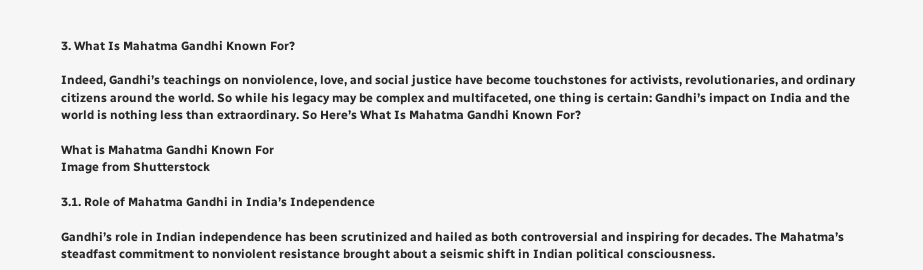3. What Is Mahatma Gandhi Known For?

Indeed, Gandhi’s teachings on nonviolence, love, and social justice have become touchstones for activists, revolutionaries, and ordinary citizens around the world. So while his legacy may be complex and multifaceted, one thing is certain: Gandhi’s impact on India and the world is nothing less than extraordinary. So Here’s What Is Mahatma Gandhi Known For?

What is Mahatma Gandhi Known For
Image from Shutterstock

3.1. Role of Mahatma Gandhi in India’s Independence

Gandhi’s role in Indian independence has been scrutinized and hailed as both controversial and inspiring for decades. The Mahatma’s steadfast commitment to nonviolent resistance brought about a seismic shift in Indian political consciousness.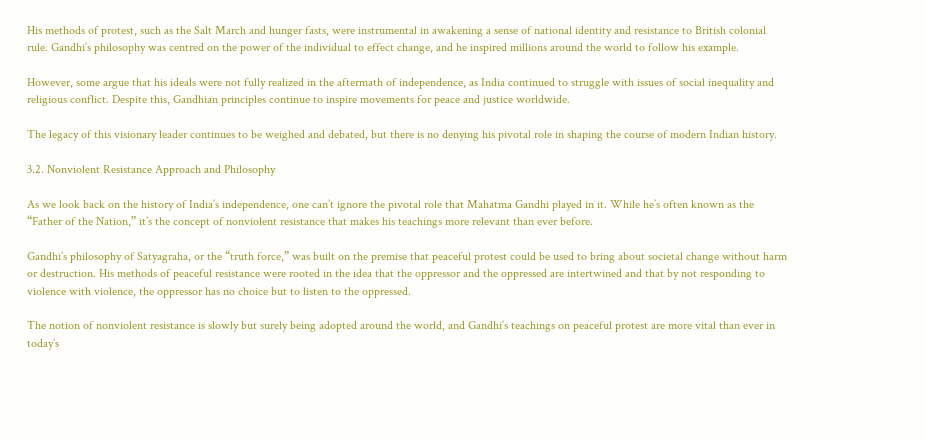His methods of protest, such as the Salt March and hunger fasts, were instrumental in awakening a sense of national identity and resistance to British colonial rule. Gandhi’s philosophy was centred on the power of the individual to effect change, and he inspired millions around the world to follow his example.

However, some argue that his ideals were not fully realized in the aftermath of independence, as India continued to struggle with issues of social inequality and religious conflict. Despite this, Gandhian principles continue to inspire movements for peace and justice worldwide.

The legacy of this visionary leader continues to be weighed and debated, but there is no denying his pivotal role in shaping the course of modern Indian history.

3.2. Nonviolent Resistance Approach and Philosophy

As we look back on the history of India’s independence, one can’t ignore the pivotal role that Mahatma Gandhi played in it. While he’s often known as the “Father of the Nation,” it’s the concept of nonviolent resistance that makes his teachings more relevant than ever before.

Gandhi’s philosophy of Satyagraha, or the “truth force,” was built on the premise that peaceful protest could be used to bring about societal change without harm or destruction. His methods of peaceful resistance were rooted in the idea that the oppressor and the oppressed are intertwined and that by not responding to violence with violence, the oppressor has no choice but to listen to the oppressed.

The notion of nonviolent resistance is slowly but surely being adopted around the world, and Gandhi’s teachings on peaceful protest are more vital than ever in today’s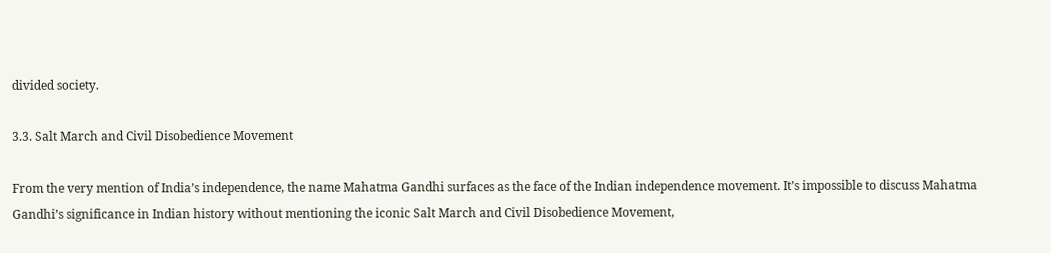divided society.

3.3. Salt March and Civil Disobedience Movement

From the very mention of India’s independence, the name Mahatma Gandhi surfaces as the face of the Indian independence movement. It’s impossible to discuss Mahatma Gandhi’s significance in Indian history without mentioning the iconic Salt March and Civil Disobedience Movement,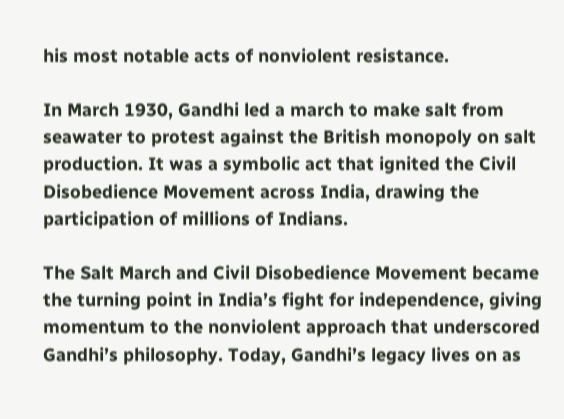his most notable acts of nonviolent resistance.

In March 1930, Gandhi led a march to make salt from seawater to protest against the British monopoly on salt production. It was a symbolic act that ignited the Civil Disobedience Movement across India, drawing the participation of millions of Indians.

The Salt March and Civil Disobedience Movement became the turning point in India’s fight for independence, giving momentum to the nonviolent approach that underscored Gandhi’s philosophy. Today, Gandhi’s legacy lives on as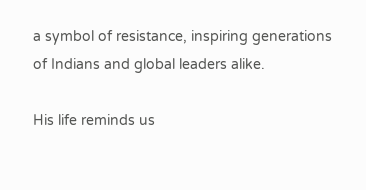a symbol of resistance, inspiring generations of Indians and global leaders alike.

His life reminds us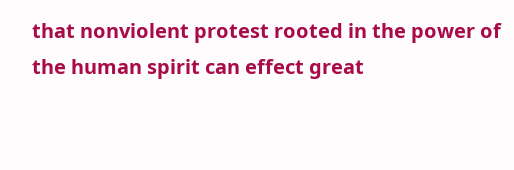that nonviolent protest rooted in the power of the human spirit can effect great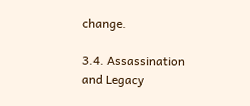change.

3.4. Assassination and Legacy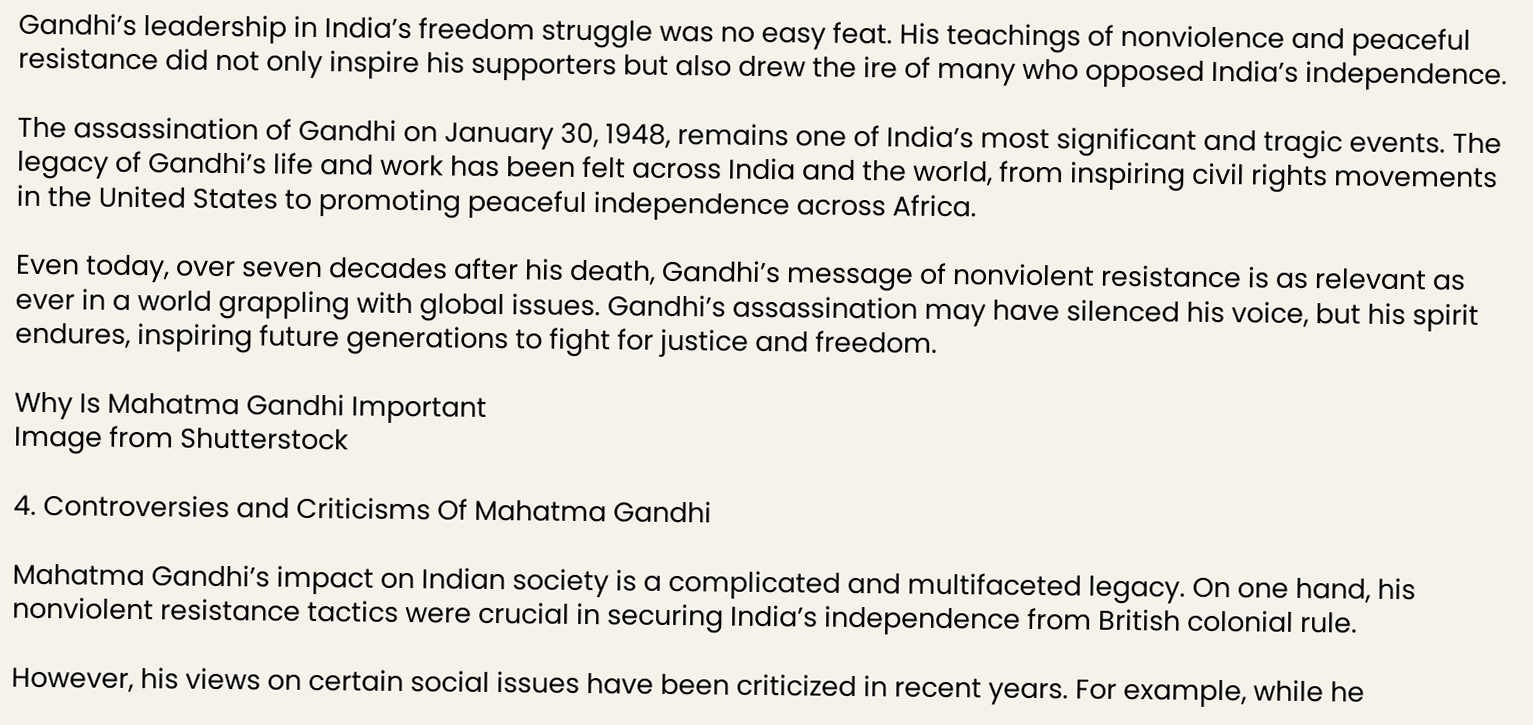Gandhi’s leadership in India’s freedom struggle was no easy feat. His teachings of nonviolence and peaceful resistance did not only inspire his supporters but also drew the ire of many who opposed India’s independence.

The assassination of Gandhi on January 30, 1948, remains one of India’s most significant and tragic events. The legacy of Gandhi’s life and work has been felt across India and the world, from inspiring civil rights movements in the United States to promoting peaceful independence across Africa.

Even today, over seven decades after his death, Gandhi’s message of nonviolent resistance is as relevant as ever in a world grappling with global issues. Gandhi’s assassination may have silenced his voice, but his spirit endures, inspiring future generations to fight for justice and freedom.

Why Is Mahatma Gandhi Important
Image from Shutterstock

4. Controversies and Criticisms Of Mahatma Gandhi

Mahatma Gandhi’s impact on Indian society is a complicated and multifaceted legacy. On one hand, his nonviolent resistance tactics were crucial in securing India’s independence from British colonial rule.

However, his views on certain social issues have been criticized in recent years. For example, while he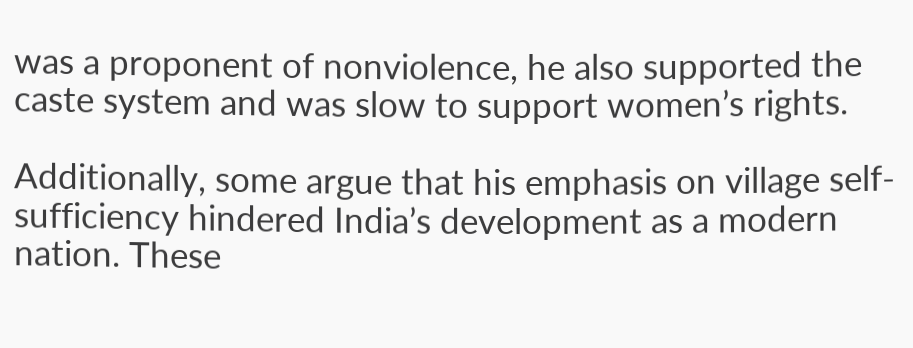was a proponent of nonviolence, he also supported the caste system and was slow to support women’s rights.

Additionally, some argue that his emphasis on village self-sufficiency hindered India’s development as a modern nation. These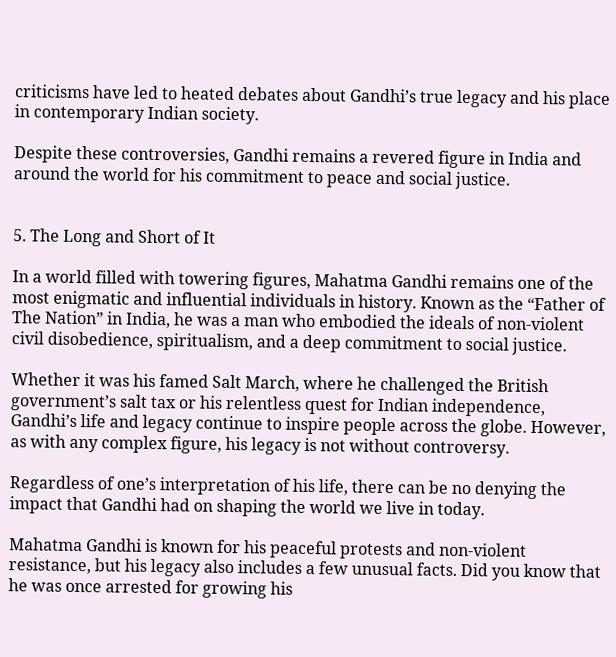criticisms have led to heated debates about Gandhi’s true legacy and his place in contemporary Indian society.

Despite these controversies, Gandhi remains a revered figure in India and around the world for his commitment to peace and social justice.


5. The Long and Short of It

In a world filled with towering figures, Mahatma Gandhi remains one of the most enigmatic and influential individuals in history. Known as the “Father of The Nation” in India, he was a man who embodied the ideals of non-violent civil disobedience, spiritualism, and a deep commitment to social justice.

Whether it was his famed Salt March, where he challenged the British government’s salt tax or his relentless quest for Indian independence, Gandhi’s life and legacy continue to inspire people across the globe. However, as with any complex figure, his legacy is not without controversy.

Regardless of one’s interpretation of his life, there can be no denying the impact that Gandhi had on shaping the world we live in today.

Mahatma Gandhi is known for his peaceful protests and non-violent resistance, but his legacy also includes a few unusual facts. Did you know that he was once arrested for growing his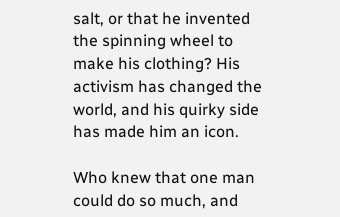salt, or that he invented the spinning wheel to make his clothing? His activism has changed the world, and his quirky side has made him an icon.

Who knew that one man could do so much, and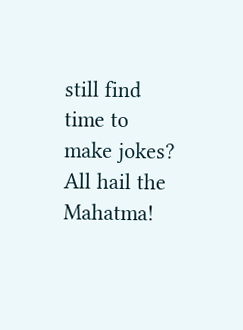still find time to make jokes? All hail the Mahatma!